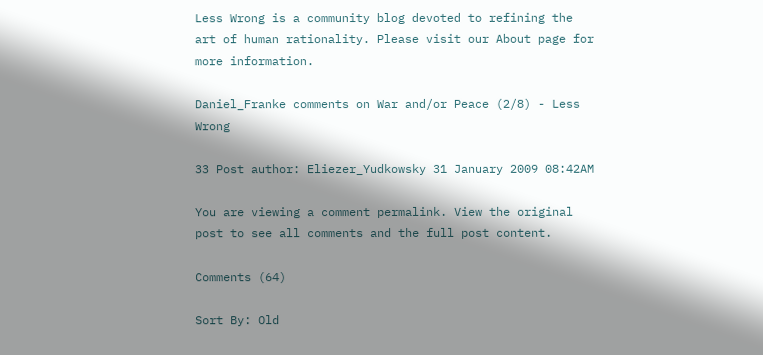Less Wrong is a community blog devoted to refining the art of human rationality. Please visit our About page for more information.

Daniel_Franke comments on War and/or Peace (2/8) - Less Wrong

33 Post author: Eliezer_Yudkowsky 31 January 2009 08:42AM

You are viewing a comment permalink. View the original post to see all comments and the full post content.

Comments (64)

Sort By: Old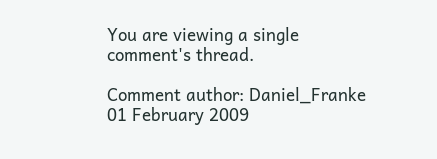You are viewing a single comment's thread.

Comment author: Daniel_Franke 01 February 2009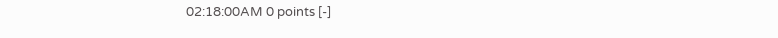02:18:00AM 0 points [-]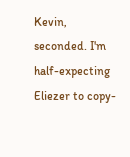Kevin, seconded. I'm half-expecting Eliezer to copy-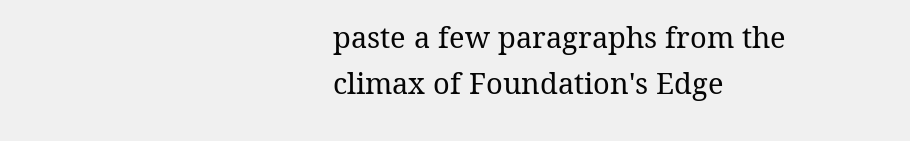paste a few paragraphs from the climax of Foundation's Edge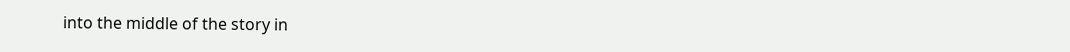into the middle of the story in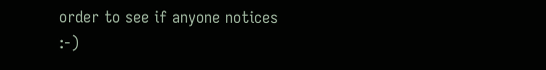order to see if anyone notices :-)